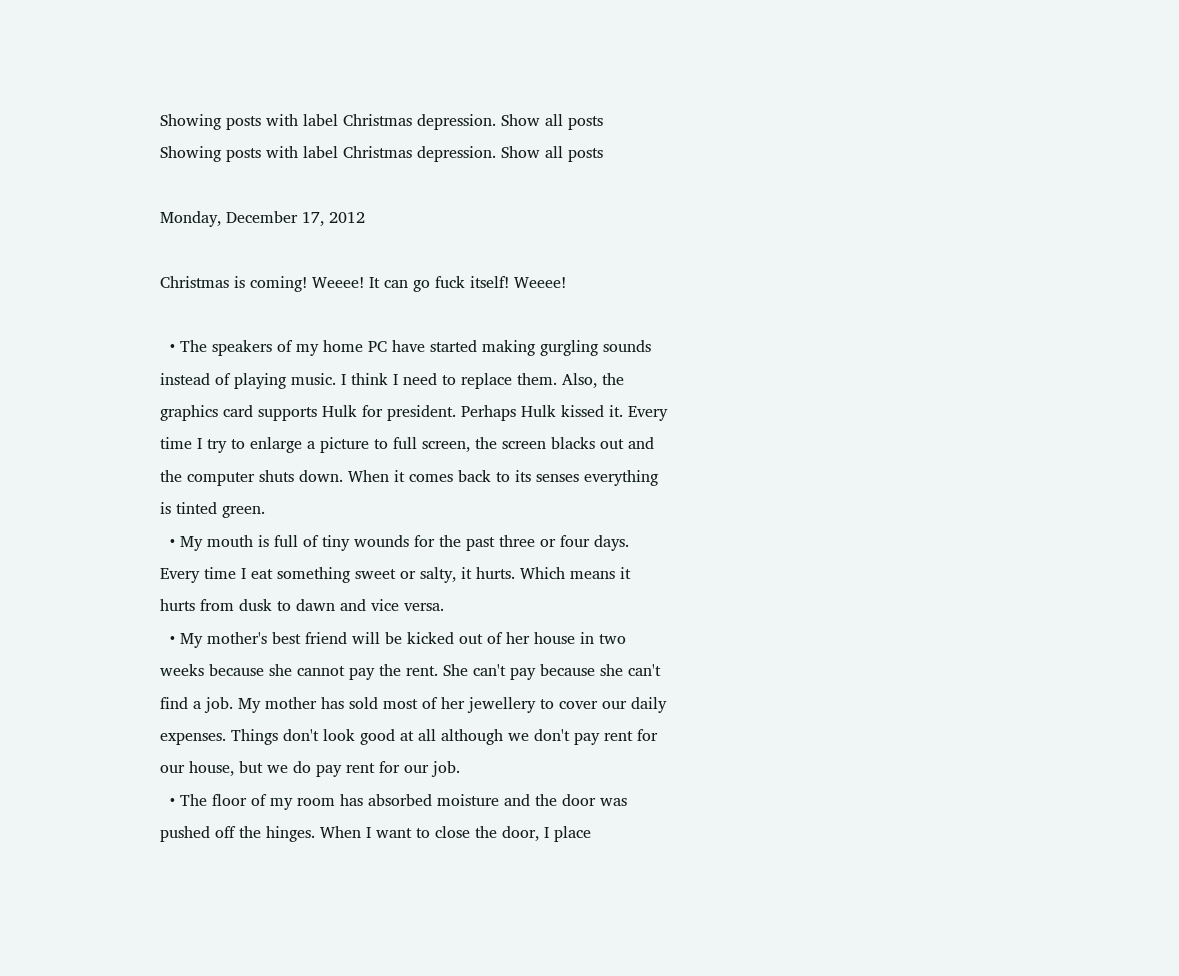Showing posts with label Christmas depression. Show all posts
Showing posts with label Christmas depression. Show all posts

Monday, December 17, 2012

Christmas is coming! Weeee! It can go fuck itself! Weeee!

  • The speakers of my home PC have started making gurgling sounds instead of playing music. I think I need to replace them. Also, the graphics card supports Hulk for president. Perhaps Hulk kissed it. Every time I try to enlarge a picture to full screen, the screen blacks out and the computer shuts down. When it comes back to its senses everything is tinted green.
  • My mouth is full of tiny wounds for the past three or four days. Every time I eat something sweet or salty, it hurts. Which means it hurts from dusk to dawn and vice versa.
  • My mother's best friend will be kicked out of her house in two weeks because she cannot pay the rent. She can't pay because she can't find a job. My mother has sold most of her jewellery to cover our daily expenses. Things don't look good at all although we don't pay rent for our house, but we do pay rent for our job.
  • The floor of my room has absorbed moisture and the door was pushed off the hinges. When I want to close the door, I place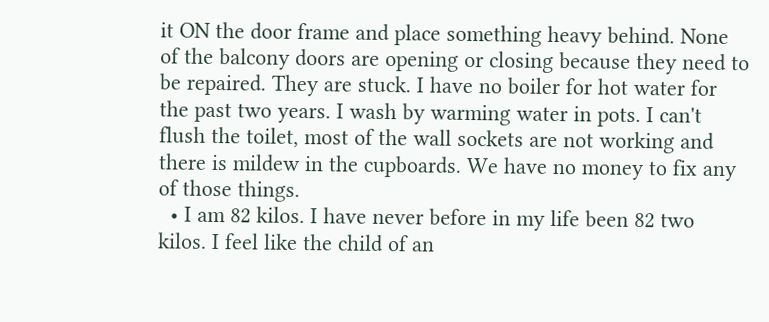it ON the door frame and place something heavy behind. None of the balcony doors are opening or closing because they need to be repaired. They are stuck. I have no boiler for hot water for the past two years. I wash by warming water in pots. I can't flush the toilet, most of the wall sockets are not working and there is mildew in the cupboards. We have no money to fix any of those things.
  • I am 82 kilos. I have never before in my life been 82 two kilos. I feel like the child of an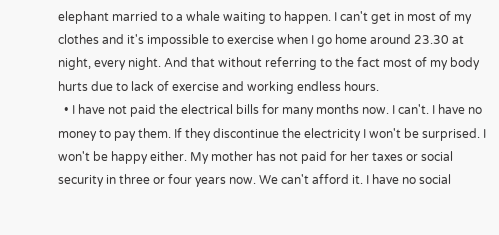elephant married to a whale waiting to happen. I can't get in most of my clothes and it's impossible to exercise when I go home around 23.30 at night, every night. And that without referring to the fact most of my body hurts due to lack of exercise and working endless hours.
  • I have not paid the electrical bills for many months now. I can't. I have no money to pay them. If they discontinue the electricity I won't be surprised. I won't be happy either. My mother has not paid for her taxes or social security in three or four years now. We can't afford it. I have no social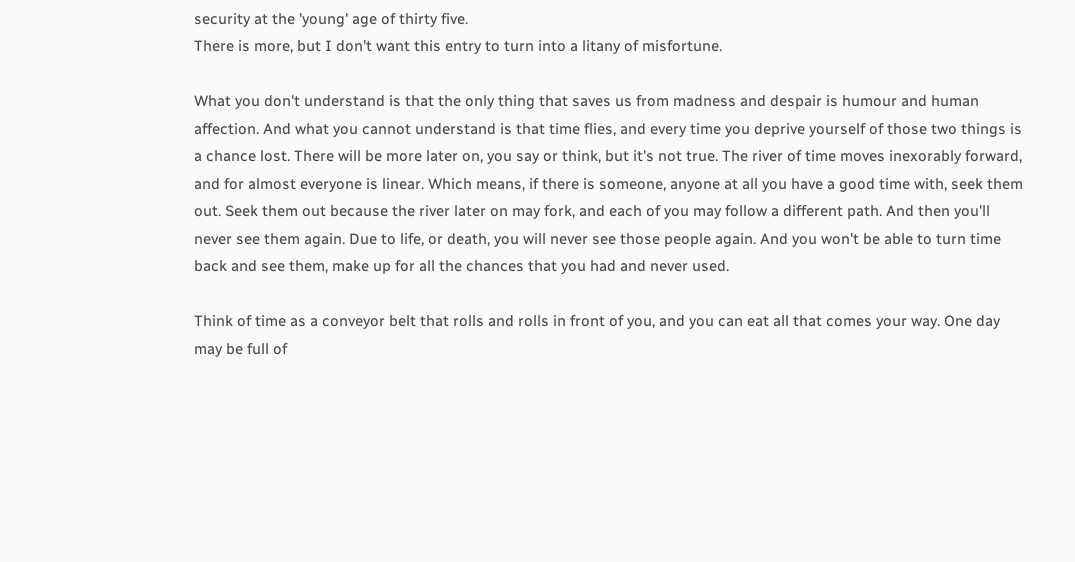security at the 'young' age of thirty five.
There is more, but I don't want this entry to turn into a litany of misfortune.

What you don't understand is that the only thing that saves us from madness and despair is humour and human affection. And what you cannot understand is that time flies, and every time you deprive yourself of those two things is a chance lost. There will be more later on, you say or think, but it's not true. The river of time moves inexorably forward, and for almost everyone is linear. Which means, if there is someone, anyone at all you have a good time with, seek them out. Seek them out because the river later on may fork, and each of you may follow a different path. And then you'll never see them again. Due to life, or death, you will never see those people again. And you won't be able to turn time back and see them, make up for all the chances that you had and never used.

Think of time as a conveyor belt that rolls and rolls in front of you, and you can eat all that comes your way. One day may be full of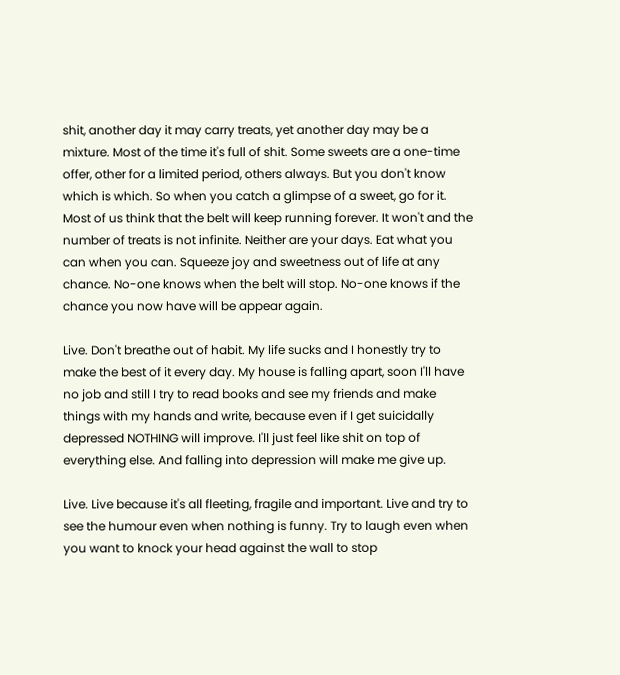shit, another day it may carry treats, yet another day may be a mixture. Most of the time it's full of shit. Some sweets are a one-time offer, other for a limited period, others always. But you don't know which is which. So when you catch a glimpse of a sweet, go for it. Most of us think that the belt will keep running forever. It won't and the number of treats is not infinite. Neither are your days. Eat what you can when you can. Squeeze joy and sweetness out of life at any chance. No-one knows when the belt will stop. No-one knows if the chance you now have will be appear again.

Live. Don't breathe out of habit. My life sucks and I honestly try to make the best of it every day. My house is falling apart, soon I'll have no job and still I try to read books and see my friends and make things with my hands and write, because even if I get suicidally depressed NOTHING will improve. I'll just feel like shit on top of everything else. And falling into depression will make me give up.

Live. Live because it's all fleeting, fragile and important. Live and try to see the humour even when nothing is funny. Try to laugh even when you want to knock your head against the wall to stop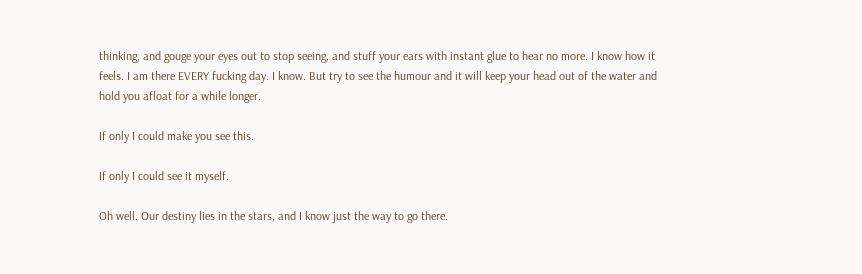thinking, and gouge your eyes out to stop seeing, and stuff your ears with instant glue to hear no more. I know how it feels. I am there EVERY fucking day. I know. But try to see the humour and it will keep your head out of the water and hold you afloat for a while longer.

If only I could make you see this.

If only I could see it myself.

Oh well. Our destiny lies in the stars, and I know just the way to go there.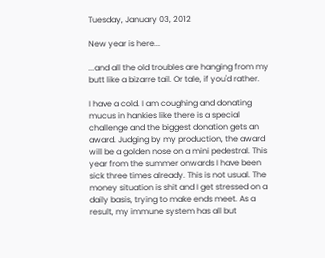Tuesday, January 03, 2012

New year is here...

...and all the old troubles are hanging from my butt like a bizarre tail. Or tale, if you'd rather.

I have a cold. I am coughing and donating mucus in hankies like there is a special challenge and the biggest donation gets an award. Judging by my production, the award will be a golden nose on a mini pedestral. This year from the summer onwards I have been sick three times already. This is not usual. The money situation is shit and I get stressed on a daily basis, trying to make ends meet. As a result, my immune system has all but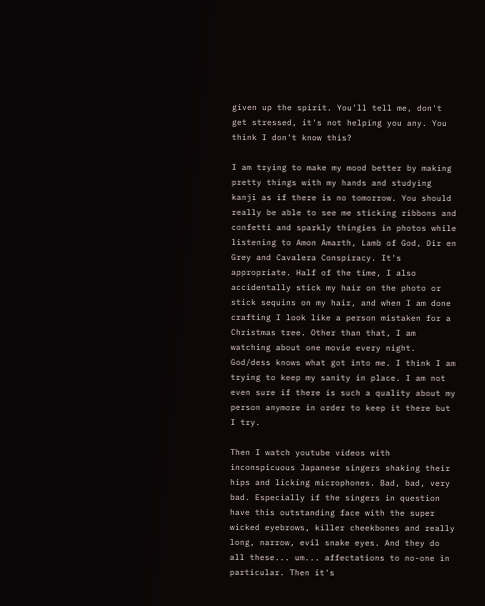given up the spirit. You'll tell me, don't get stressed, it's not helping you any. You think I don't know this?

I am trying to make my mood better by making pretty things with my hands and studying kanji as if there is no tomorrow. You should really be able to see me sticking ribbons and confetti and sparkly thingies in photos while listening to Amon Amarth, Lamb of God, Dir en Grey and Cavalera Conspiracy. It's appropriate. Half of the time, I also accidentally stick my hair on the photo or stick sequins on my hair, and when I am done crafting I look like a person mistaken for a Christmas tree. Other than that, I am watching about one movie every night. God/dess knows what got into me. I think I am trying to keep my sanity in place. I am not even sure if there is such a quality about my person anymore in order to keep it there but I try.

Then I watch youtube videos with inconspicuous Japanese singers shaking their hips and licking microphones. Bad, bad, very bad. Especially if the singers in question have this outstanding face with the super wicked eyebrows, killer cheekbones and really long, narrow, evil snake eyes. And they do all these... um... affectations to no-one in particular. Then it's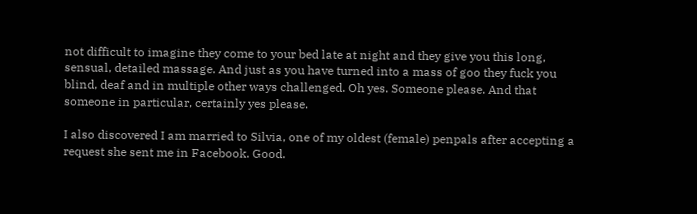not difficult to imagine they come to your bed late at night and they give you this long, sensual, detailed massage. And just as you have turned into a mass of goo they fuck you blind, deaf and in multiple other ways challenged. Oh yes. Someone please. And that someone in particular, certainly yes please.

I also discovered I am married to Silvia, one of my oldest (female) penpals after accepting a request she sent me in Facebook. Good.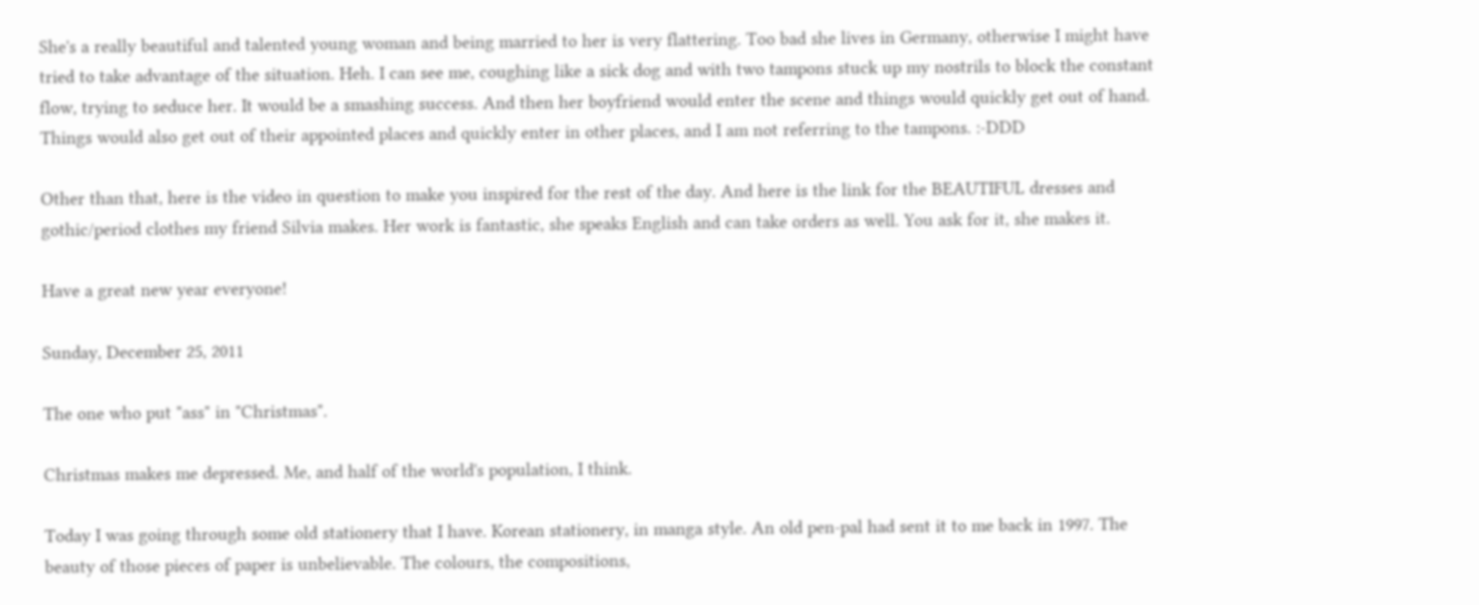She's a really beautiful and talented young woman and being married to her is very flattering. Too bad she lives in Germany, otherwise I might have tried to take advantage of the situation. Heh. I can see me, coughing like a sick dog and with two tampons stuck up my nostrils to block the constant flow, trying to seduce her. It would be a smashing success. And then her boyfriend would enter the scene and things would quickly get out of hand. Things would also get out of their appointed places and quickly enter in other places, and I am not referring to the tampons. :-DDD

Other than that, here is the video in question to make you inspired for the rest of the day. And here is the link for the BEAUTIFUL dresses and gothic/period clothes my friend Silvia makes. Her work is fantastic, she speaks English and can take orders as well. You ask for it, she makes it.

Have a great new year everyone!

Sunday, December 25, 2011

The one who put "ass" in "Christmas".

Christmas makes me depressed. Me, and half of the world's population, I think.

Today I was going through some old stationery that I have. Korean stationery, in manga style. An old pen-pal had sent it to me back in 1997. The beauty of those pieces of paper is unbelievable. The colours, the compositions,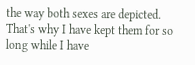the way both sexes are depicted. That's why I have kept them for so long while I have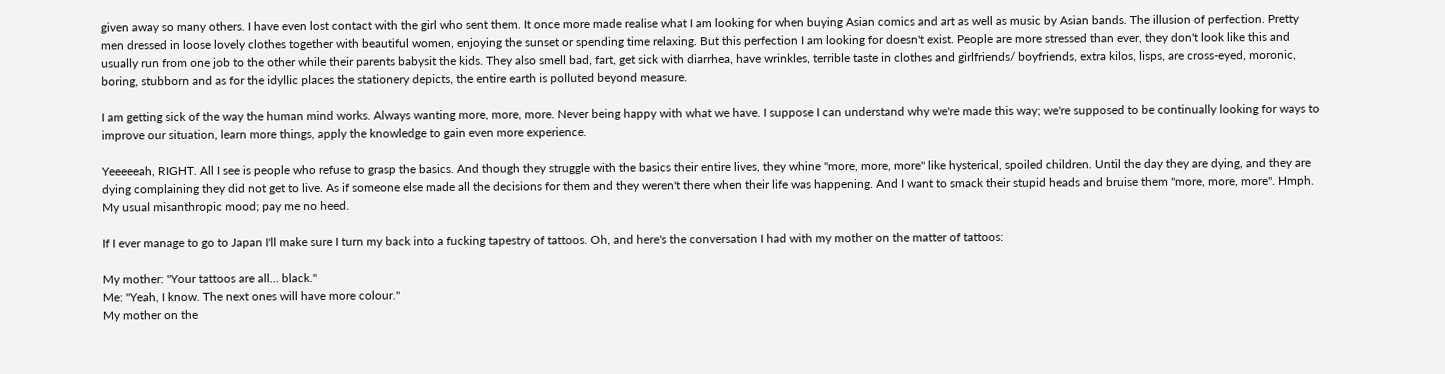given away so many others. I have even lost contact with the girl who sent them. It once more made realise what I am looking for when buying Asian comics and art as well as music by Asian bands. The illusion of perfection. Pretty men dressed in loose lovely clothes together with beautiful women, enjoying the sunset or spending time relaxing. But this perfection I am looking for doesn't exist. People are more stressed than ever, they don't look like this and usually run from one job to the other while their parents babysit the kids. They also smell bad, fart, get sick with diarrhea, have wrinkles, terrible taste in clothes and girlfriends/ boyfriends, extra kilos, lisps, are cross-eyed, moronic, boring, stubborn and as for the idyllic places the stationery depicts, the entire earth is polluted beyond measure.

I am getting sick of the way the human mind works. Always wanting more, more, more. Never being happy with what we have. I suppose I can understand why we're made this way; we're supposed to be continually looking for ways to improve our situation, learn more things, apply the knowledge to gain even more experience.

Yeeeeeah, RIGHT. All I see is people who refuse to grasp the basics. And though they struggle with the basics their entire lives, they whine "more, more, more" like hysterical, spoiled children. Until the day they are dying, and they are dying complaining they did not get to live. As if someone else made all the decisions for them and they weren't there when their life was happening. And I want to smack their stupid heads and bruise them "more, more, more". Hmph. My usual misanthropic mood; pay me no heed.

If I ever manage to go to Japan I'll make sure I turn my back into a fucking tapestry of tattoos. Oh, and here's the conversation I had with my mother on the matter of tattoos:

My mother: "Your tattoos are all... black."
Me: "Yeah, I know. The next ones will have more colour."
My mother on the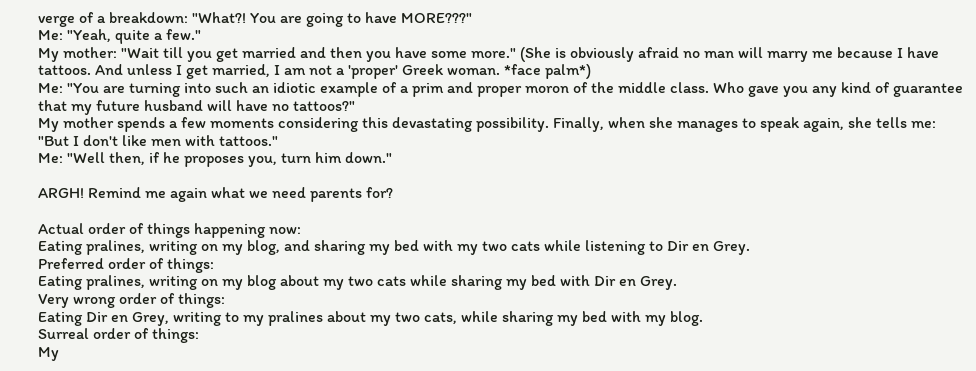verge of a breakdown: "What?! You are going to have MORE???"
Me: "Yeah, quite a few."
My mother: "Wait till you get married and then you have some more." (She is obviously afraid no man will marry me because I have tattoos. And unless I get married, I am not a 'proper' Greek woman. *face palm*)
Me: "You are turning into such an idiotic example of a prim and proper moron of the middle class. Who gave you any kind of guarantee that my future husband will have no tattoos?"
My mother spends a few moments considering this devastating possibility. Finally, when she manages to speak again, she tells me:
"But I don't like men with tattoos."
Me: "Well then, if he proposes you, turn him down."

ARGH! Remind me again what we need parents for?

Actual order of things happening now:
Eating pralines, writing on my blog, and sharing my bed with my two cats while listening to Dir en Grey.
Preferred order of things:
Eating pralines, writing on my blog about my two cats while sharing my bed with Dir en Grey.
Very wrong order of things:
Eating Dir en Grey, writing to my pralines about my two cats, while sharing my bed with my blog.
Surreal order of things:
My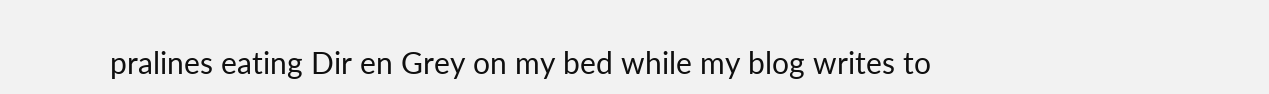pralines eating Dir en Grey on my bed while my blog writes to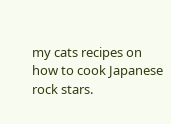my cats recipes on how to cook Japanese rock stars.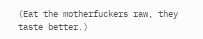(Eat the motherfuckers raw, they taste better.)